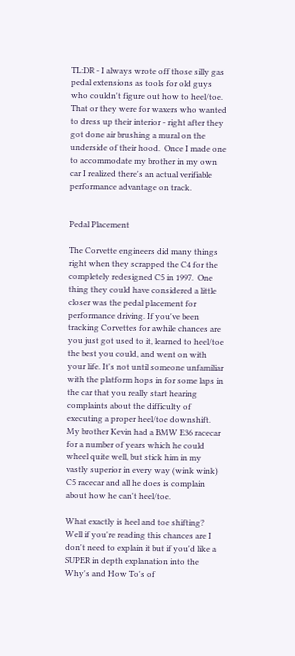TL:DR - I always wrote off those silly gas pedal extensions as tools for old guys who couldn't figure out how to heel/toe. That or they were for waxers who wanted to dress up their interior - right after they got done air brushing a mural on the underside of their hood.  Once I made one to accommodate my brother in my own car I realized there's an actual verifiable performance advantage on track.


Pedal Placement

The Corvette engineers did many things right when they scrapped the C4 for the completely redesigned C5 in 1997.  One thing they could have considered a little closer was the pedal placement for performance driving. If you've been tracking Corvettes for awhile chances are you just got used to it, learned to heel/toe the best you could, and went on with your life. It's not until someone unfamiliar with the platform hops in for some laps in the car that you really start hearing complaints about the difficulty of executing a proper heel/toe downshift.  My brother Kevin had a BMW E36 racecar for a number of years which he could wheel quite well, but stick him in my vastly superior in every way (wink wink) C5 racecar and all he does is complain about how he can't heel/toe.

What exactly is heel and toe shifting? Well if you're reading this chances are I don't need to explain it but if you'd like a SUPER in depth explanation into the Why's and How To's of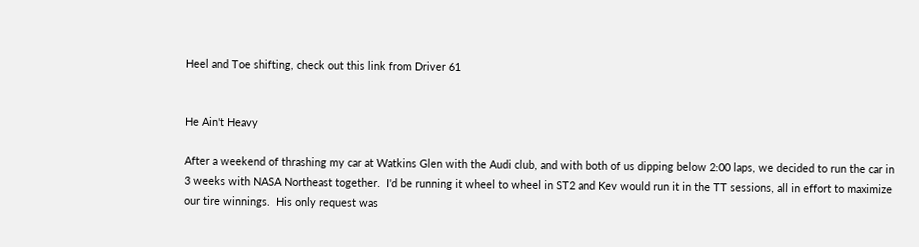Heel and Toe shifting, check out this link from Driver 61


He Ain't Heavy

After a weekend of thrashing my car at Watkins Glen with the Audi club, and with both of us dipping below 2:00 laps, we decided to run the car in 3 weeks with NASA Northeast together.  I'd be running it wheel to wheel in ST2 and Kev would run it in the TT sessions, all in effort to maximize our tire winnings.  His only request was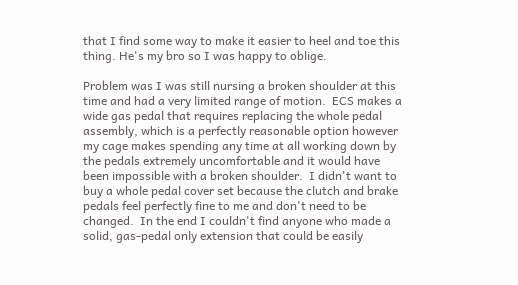that I find some way to make it easier to heel and toe this thing. He's my bro so I was happy to oblige.

Problem was I was still nursing a broken shoulder at this time and had a very limited range of motion.  ECS makes a wide gas pedal that requires replacing the whole pedal assembly, which is a perfectly reasonable option however my cage makes spending any time at all working down by the pedals extremely uncomfortable and it would have been impossible with a broken shoulder.  I didn't want to buy a whole pedal cover set because the clutch and brake pedals feel perfectly fine to me and don't need to be changed.  In the end I couldn't find anyone who made a solid, gas-pedal only extension that could be easily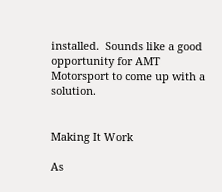installed.  Sounds like a good opportunity for AMT Motorsport to come up with a solution.


Making It Work

As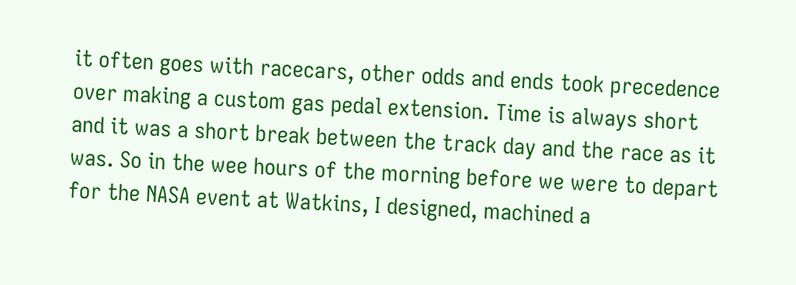it often goes with racecars, other odds and ends took precedence over making a custom gas pedal extension. Time is always short and it was a short break between the track day and the race as it was. So in the wee hours of the morning before we were to depart for the NASA event at Watkins, I designed, machined a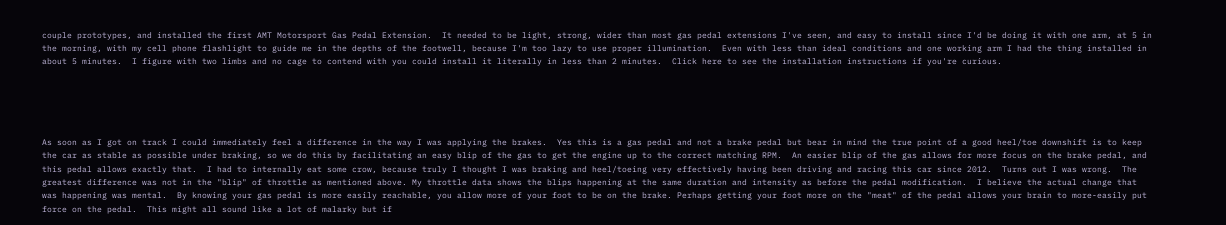couple prototypes, and installed the first AMT Motorsport Gas Pedal Extension.  It needed to be light, strong, wider than most gas pedal extensions I've seen, and easy to install since I'd be doing it with one arm, at 5 in the morning, with my cell phone flashlight to guide me in the depths of the footwell, because I'm too lazy to use proper illumination.  Even with less than ideal conditions and one working arm I had the thing installed in about 5 minutes.  I figure with two limbs and no cage to contend with you could install it literally in less than 2 minutes.  Click here to see the installation instructions if you're curious.





As soon as I got on track I could immediately feel a difference in the way I was applying the brakes.  Yes this is a gas pedal and not a brake pedal but bear in mind the true point of a good heel/toe downshift is to keep the car as stable as possible under braking, so we do this by facilitating an easy blip of the gas to get the engine up to the correct matching RPM.  An easier blip of the gas allows for more focus on the brake pedal, and this pedal allows exactly that.  I had to internally eat some crow, because truly I thought I was braking and heel/toeing very effectively having been driving and racing this car since 2012.  Turns out I was wrong.  The greatest difference was not in the "blip" of throttle as mentioned above. My throttle data shows the blips happening at the same duration and intensity as before the pedal modification.  I believe the actual change that was happening was mental.  By knowing your gas pedal is more easily reachable, you allow more of your foot to be on the brake. Perhaps getting your foot more on the "meat" of the pedal allows your brain to more-easily put force on the pedal.  This might all sound like a lot of malarky but if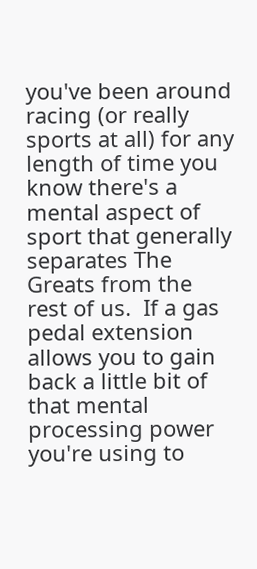you've been around racing (or really sports at all) for any length of time you know there's a mental aspect of sport that generally separates The Greats from the rest of us.  If a gas pedal extension allows you to gain back a little bit of that mental processing power you're using to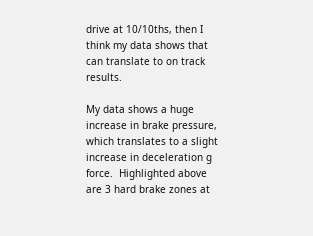drive at 10/10ths, then I think my data shows that can translate to on track results.

My data shows a huge increase in brake pressure, which translates to a slight increase in deceleration g force.  Highlighted above are 3 hard brake zones at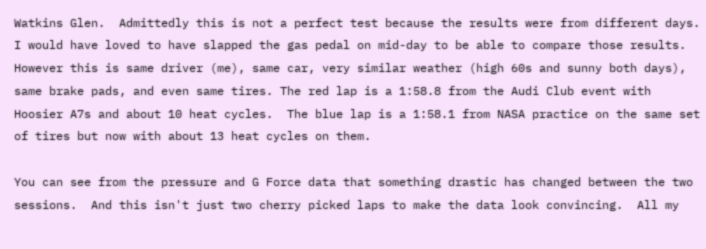Watkins Glen.  Admittedly this is not a perfect test because the results were from different days.  I would have loved to have slapped the gas pedal on mid-day to be able to compare those results.  However this is same driver (me), same car, very similar weather (high 60s and sunny both days), same brake pads, and even same tires. The red lap is a 1:58.8 from the Audi Club event with Hoosier A7s and about 10 heat cycles.  The blue lap is a 1:58.1 from NASA practice on the same set of tires but now with about 13 heat cycles on them.

You can see from the pressure and G Force data that something drastic has changed between the two sessions.  And this isn't just two cherry picked laps to make the data look convincing.  All my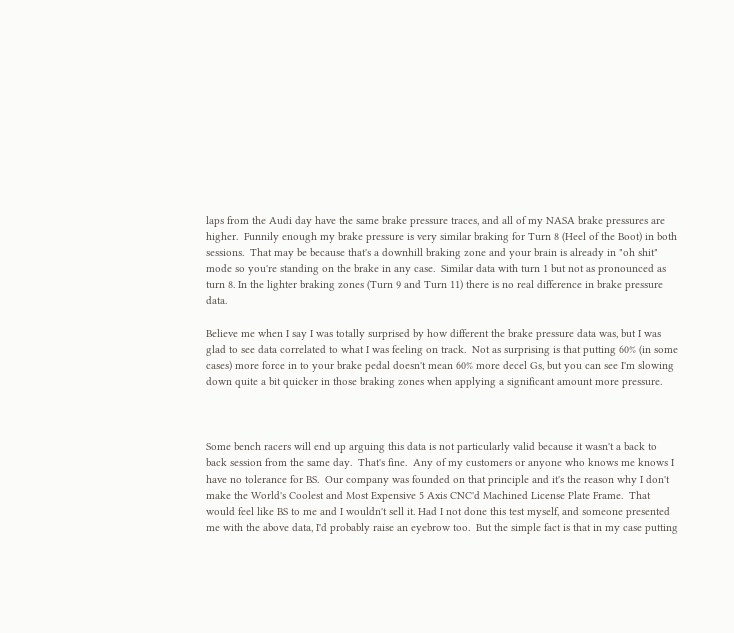laps from the Audi day have the same brake pressure traces, and all of my NASA brake pressures are higher.  Funnily enough my brake pressure is very similar braking for Turn 8 (Heel of the Boot) in both sessions.  That may be because that's a downhill braking zone and your brain is already in "oh shit" mode so you're standing on the brake in any case.  Similar data with turn 1 but not as pronounced as turn 8. In the lighter braking zones (Turn 9 and Turn 11) there is no real difference in brake pressure data.

Believe me when I say I was totally surprised by how different the brake pressure data was, but I was glad to see data correlated to what I was feeling on track.  Not as surprising is that putting 60% (in some cases) more force in to your brake pedal doesn't mean 60% more decel Gs, but you can see I'm slowing down quite a bit quicker in those braking zones when applying a significant amount more pressure.



Some bench racers will end up arguing this data is not particularly valid because it wasn't a back to back session from the same day.  That's fine.  Any of my customers or anyone who knows me knows I have no tolerance for BS.  Our company was founded on that principle and it's the reason why I don't make the World's Coolest and Most Expensive 5 Axis CNC'd Machined License Plate Frame.  That would feel like BS to me and I wouldn't sell it. Had I not done this test myself, and someone presented me with the above data, I'd probably raise an eyebrow too.  But the simple fact is that in my case putting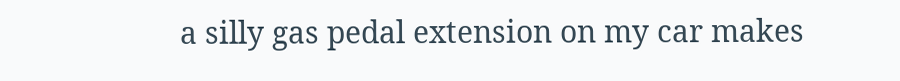a silly gas pedal extension on my car makes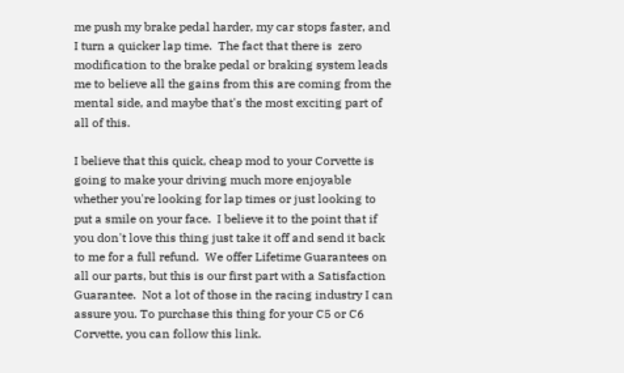me push my brake pedal harder, my car stops faster, and I turn a quicker lap time.  The fact that there is  zero modification to the brake pedal or braking system leads me to believe all the gains from this are coming from the mental side, and maybe that's the most exciting part of all of this.

I believe that this quick, cheap mod to your Corvette is going to make your driving much more enjoyable whether you're looking for lap times or just looking to put a smile on your face.  I believe it to the point that if you don't love this thing just take it off and send it back to me for a full refund.  We offer Lifetime Guarantees on all our parts, but this is our first part with a Satisfaction Guarantee.  Not a lot of those in the racing industry I can assure you. To purchase this thing for your C5 or C6 Corvette, you can follow this link.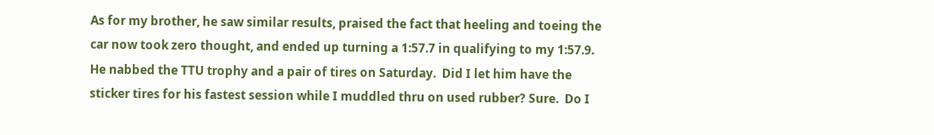As for my brother, he saw similar results, praised the fact that heeling and toeing the car now took zero thought, and ended up turning a 1:57.7 in qualifying to my 1:57.9. He nabbed the TTU trophy and a pair of tires on Saturday.  Did I let him have the sticker tires for his fastest session while I muddled thru on used rubber? Sure.  Do I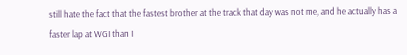still hate the fact that the fastest brother at the track that day was not me, and he actually has a faster lap at WGI than I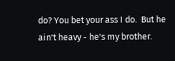do? You bet your ass I do.  But he ain't heavy - he's my brother.